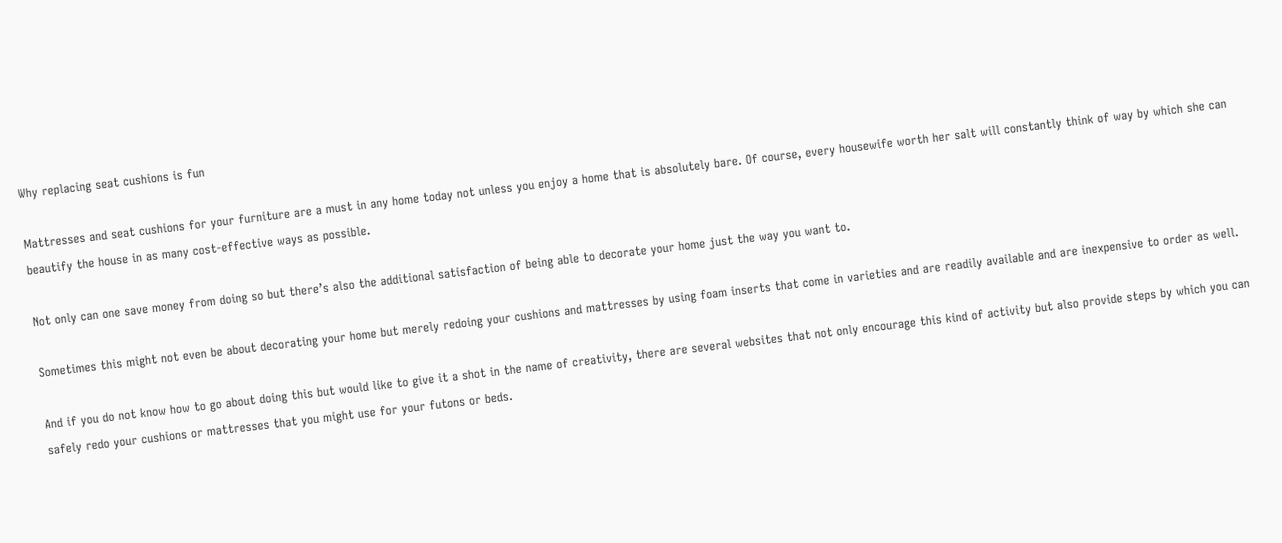Why replacing seat cushions is fun

Mattresses and seat cushions for your furniture are a must in any home today not unless you enjoy a home that is absolutely bare. Of course, every housewife worth her salt will constantly think of way by which she can beautify the house in as many cost-effective ways as possible.

Not only can one save money from doing so but there’s also the additional satisfaction of being able to decorate your home just the way you want to.

Sometimes this might not even be about decorating your home but merely redoing your cushions and mattresses by using foam inserts that come in varieties and are readily available and are inexpensive to order as well.

And if you do not know how to go about doing this but would like to give it a shot in the name of creativity, there are several websites that not only encourage this kind of activity but also provide steps by which you can safely redo your cushions or mattresses that you might use for your futons or beds.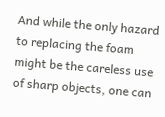And while the only hazard to replacing the foam might be the careless use of sharp objects, one can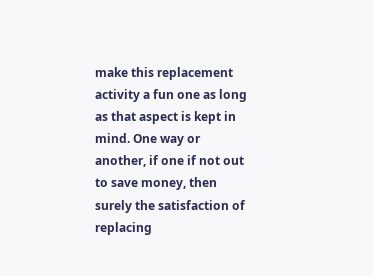make this replacement activity a fun one as long as that aspect is kept in mind. One way or another, if one if not out to save money, then surely the satisfaction of replacing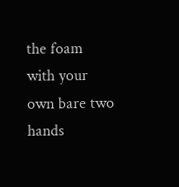the foam with your own bare two hands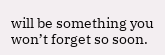will be something you  won’t forget so soon.